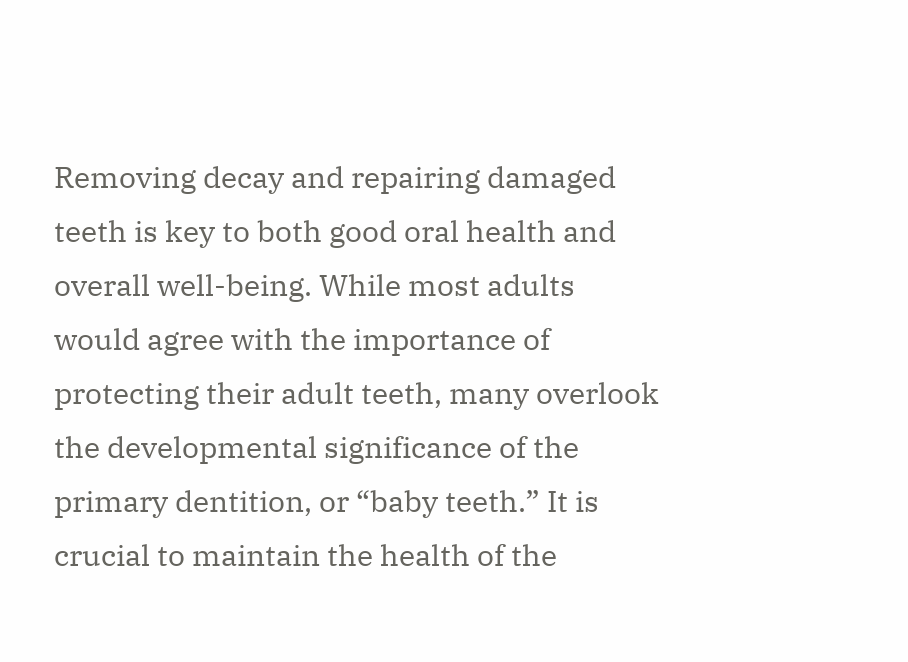Removing decay and repairing damaged teeth is key to both good oral health and overall well-being. While most adults would agree with the importance of protecting their adult teeth, many overlook the developmental significance of the primary dentition, or “baby teeth.” It is crucial to maintain the health of the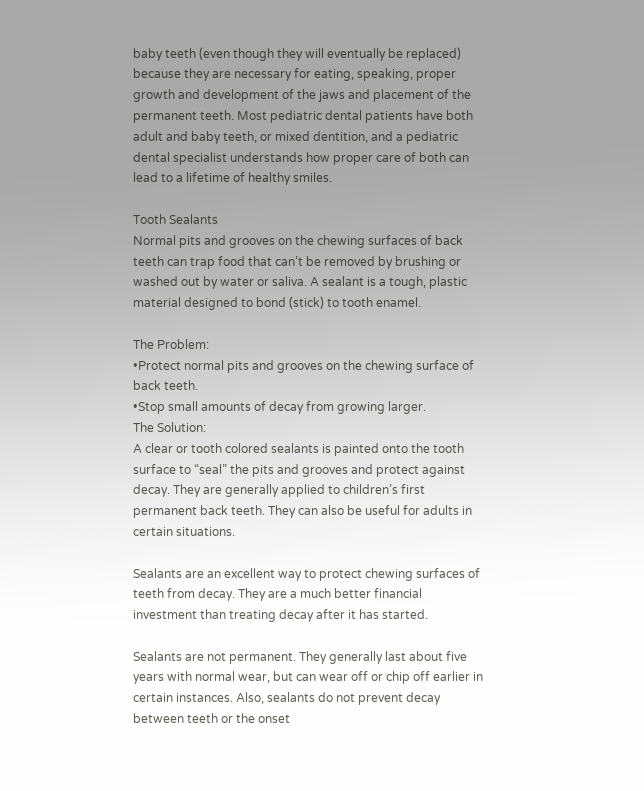baby teeth (even though they will eventually be replaced) because they are necessary for eating, speaking, proper growth and development of the jaws and placement of the permanent teeth. Most pediatric dental patients have both adult and baby teeth, or mixed dentition, and a pediatric dental specialist understands how proper care of both can lead to a lifetime of healthy smiles.

Tooth Sealants
Normal pits and grooves on the chewing surfaces of back teeth can trap food that can’t be removed by brushing or washed out by water or saliva. A sealant is a tough, plastic material designed to bond (stick) to tooth enamel.

The Problem:
•Protect normal pits and grooves on the chewing surface of back teeth.
•Stop small amounts of decay from growing larger.
The Solution:
A clear or tooth colored sealants is painted onto the tooth surface to “seal” the pits and grooves and protect against decay. They are generally applied to children’s first permanent back teeth. They can also be useful for adults in certain situations.

Sealants are an excellent way to protect chewing surfaces of teeth from decay. They are a much better financial investment than treating decay after it has started.

Sealants are not permanent. They generally last about five years with normal wear, but can wear off or chip off earlier in certain instances. Also, sealants do not prevent decay between teeth or the onset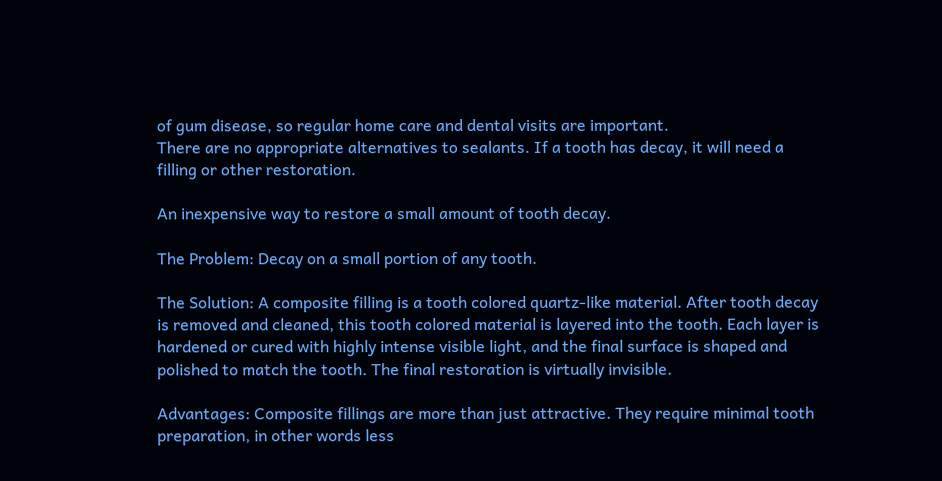of gum disease, so regular home care and dental visits are important.
There are no appropriate alternatives to sealants. If a tooth has decay, it will need a filling or other restoration.

An inexpensive way to restore a small amount of tooth decay.

The Problem: Decay on a small portion of any tooth.

The Solution: A composite filling is a tooth colored quartz-like material. After tooth decay is removed and cleaned, this tooth colored material is layered into the tooth. Each layer is hardened or cured with highly intense visible light, and the final surface is shaped and polished to match the tooth. The final restoration is virtually invisible.

Advantages: Composite fillings are more than just attractive. They require minimal tooth preparation, in other words less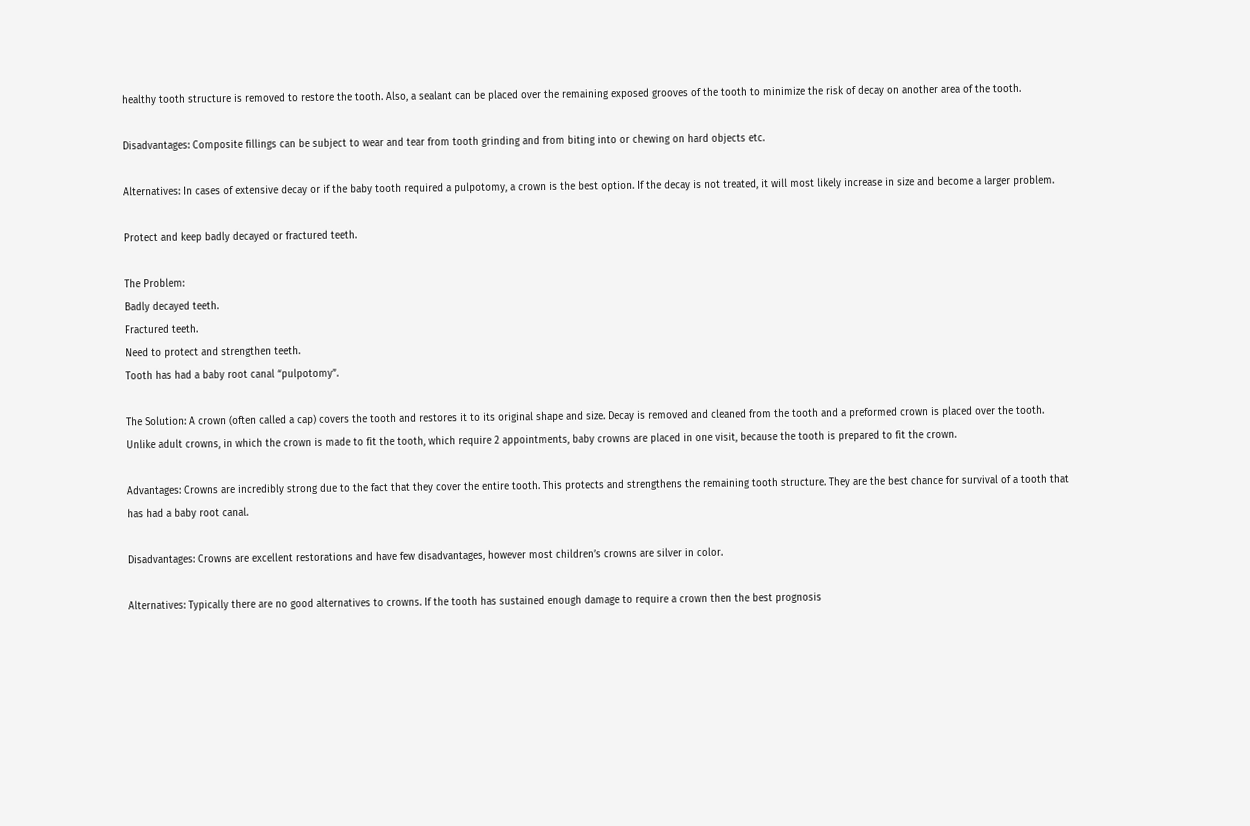healthy tooth structure is removed to restore the tooth. Also, a sealant can be placed over the remaining exposed grooves of the tooth to minimize the risk of decay on another area of the tooth.

Disadvantages: Composite fillings can be subject to wear and tear from tooth grinding and from biting into or chewing on hard objects etc.

Alternatives: In cases of extensive decay or if the baby tooth required a pulpotomy, a crown is the best option. If the decay is not treated, it will most likely increase in size and become a larger problem.

Protect and keep badly decayed or fractured teeth.

The Problem:
Badly decayed teeth.
Fractured teeth.
Need to protect and strengthen teeth.
Tooth has had a baby root canal “pulpotomy”.

The Solution: A crown (often called a cap) covers the tooth and restores it to its original shape and size. Decay is removed and cleaned from the tooth and a preformed crown is placed over the tooth. Unlike adult crowns, in which the crown is made to fit the tooth, which require 2 appointments, baby crowns are placed in one visit, because the tooth is prepared to fit the crown.

Advantages: Crowns are incredibly strong due to the fact that they cover the entire tooth. This protects and strengthens the remaining tooth structure. They are the best chance for survival of a tooth that has had a baby root canal.

Disadvantages: Crowns are excellent restorations and have few disadvantages, however most children’s crowns are silver in color.

Alternatives: Typically there are no good alternatives to crowns. If the tooth has sustained enough damage to require a crown then the best prognosis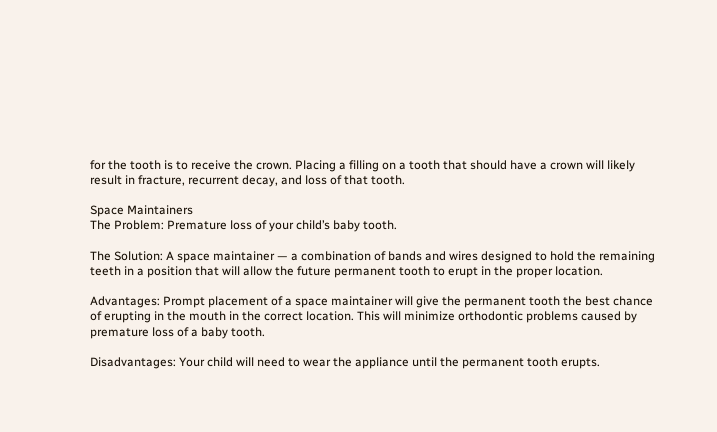for the tooth is to receive the crown. Placing a filling on a tooth that should have a crown will likely result in fracture, recurrent decay, and loss of that tooth.

Space Maintainers
The Problem: Premature loss of your child’s baby tooth.

The Solution: A space maintainer — a combination of bands and wires designed to hold the remaining teeth in a position that will allow the future permanent tooth to erupt in the proper location.

Advantages: Prompt placement of a space maintainer will give the permanent tooth the best chance of erupting in the mouth in the correct location. This will minimize orthodontic problems caused by premature loss of a baby tooth.

Disadvantages: Your child will need to wear the appliance until the permanent tooth erupts.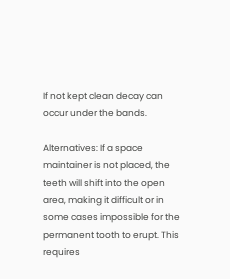If not kept clean decay can occur under the bands.

Alternatives: If a space maintainer is not placed, the teeth will shift into the open area, making it difficult or in some cases impossible for the permanent tooth to erupt. This requires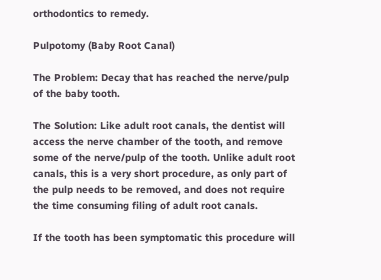orthodontics to remedy.

Pulpotomy (Baby Root Canal)

The Problem: Decay that has reached the nerve/pulp of the baby tooth.

The Solution: Like adult root canals, the dentist will access the nerve chamber of the tooth, and remove some of the nerve/pulp of the tooth. Unlike adult root canals, this is a very short procedure, as only part of the pulp needs to be removed, and does not require the time consuming filing of adult root canals.

If the tooth has been symptomatic this procedure will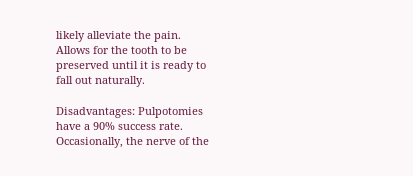likely alleviate the pain.
Allows for the tooth to be preserved until it is ready to fall out naturally.

Disadvantages: Pulpotomies have a 90% success rate. Occasionally, the nerve of the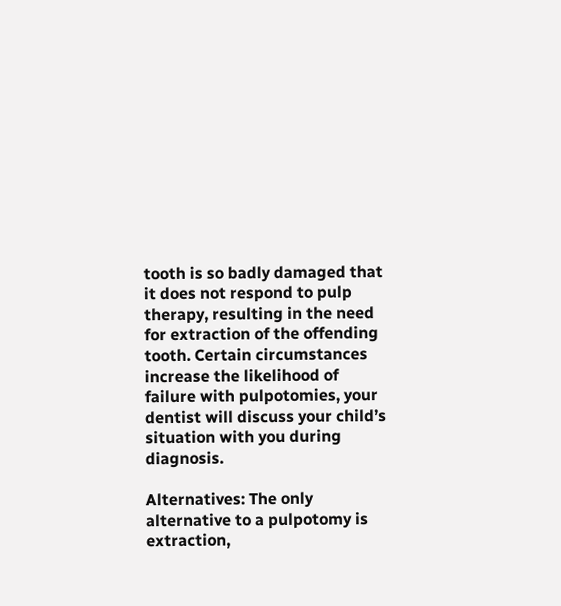tooth is so badly damaged that it does not respond to pulp therapy, resulting in the need for extraction of the offending tooth. Certain circumstances increase the likelihood of failure with pulpotomies, your dentist will discuss your child’s situation with you during diagnosis.

Alternatives: The only alternative to a pulpotomy is extraction,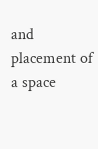and placement of a space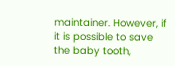maintainer. However, if it is possible to save the baby tooth,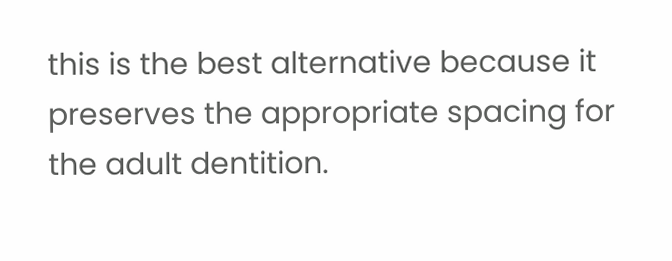this is the best alternative because it preserves the appropriate spacing for the adult dentition.